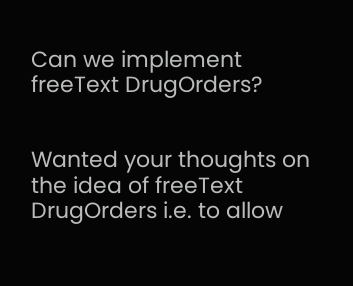Can we implement freeText DrugOrders?


Wanted your thoughts on the idea of freeText DrugOrders i.e. to allow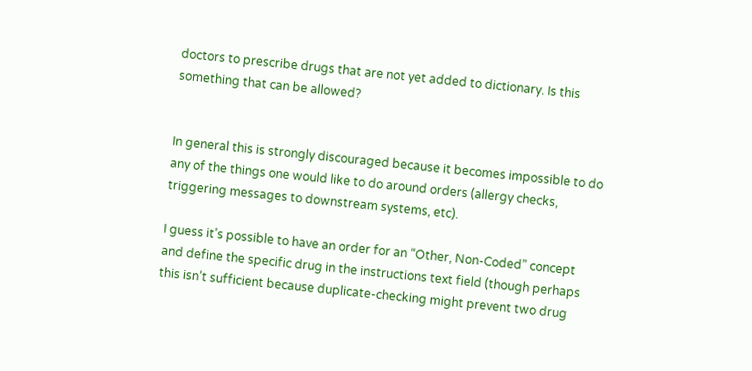doctors to prescribe drugs that are not yet added to dictionary. Is this something that can be allowed?


In general this is strongly discouraged because it becomes impossible to do any of the things one would like to do around orders (allergy checks, triggering messages to downstream systems, etc).

I guess it’s possible to have an order for an “Other, Non-Coded” concept and define the specific drug in the instructions text field (though perhaps this isn’t sufficient because duplicate-checking might prevent two drug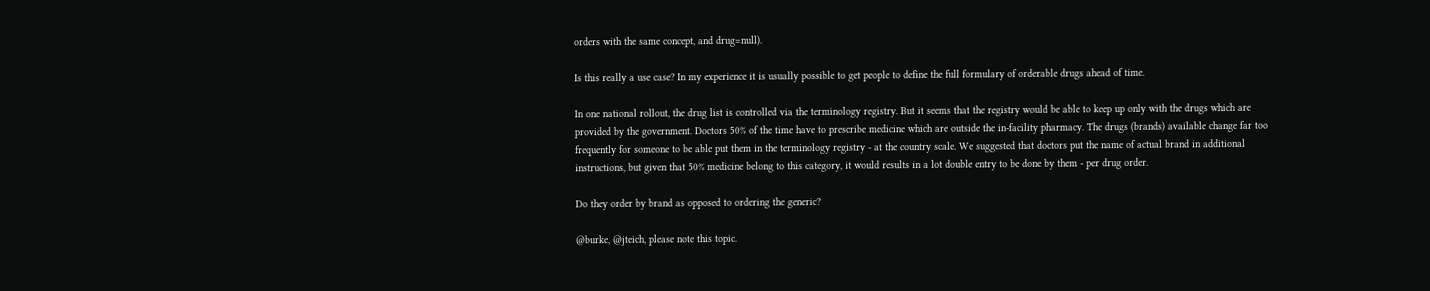orders with the same concept, and drug=null).

Is this really a use case? In my experience it is usually possible to get people to define the full formulary of orderable drugs ahead of time.

In one national rollout, the drug list is controlled via the terminology registry. But it seems that the registry would be able to keep up only with the drugs which are provided by the government. Doctors 50% of the time have to prescribe medicine which are outside the in-facility pharmacy. The drugs (brands) available change far too frequently for someone to be able put them in the terminology registry - at the country scale. We suggested that doctors put the name of actual brand in additional instructions, but given that 50% medicine belong to this category, it would results in a lot double entry to be done by them - per drug order.

Do they order by brand as opposed to ordering the generic?

@burke, @jteich, please note this topic.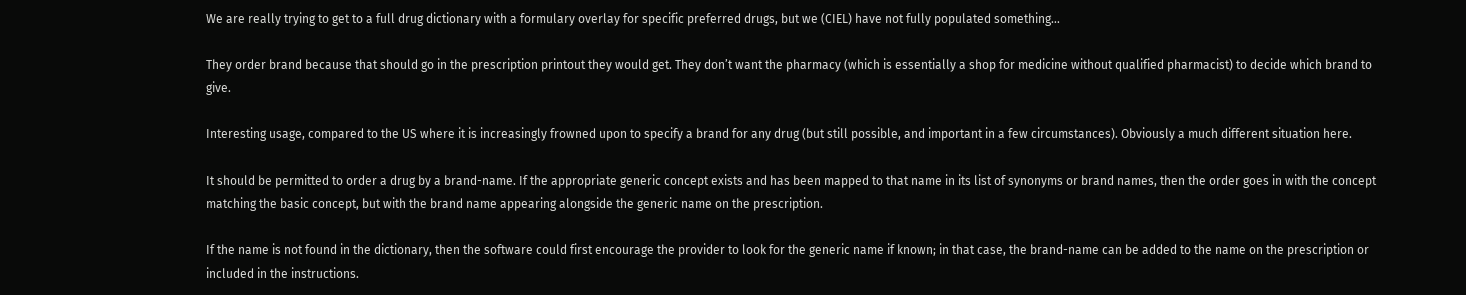We are really trying to get to a full drug dictionary with a formulary overlay for specific preferred drugs, but we (CIEL) have not fully populated something…

They order brand because that should go in the prescription printout they would get. They don’t want the pharmacy (which is essentially a shop for medicine without qualified pharmacist) to decide which brand to give.

Interesting usage, compared to the US where it is increasingly frowned upon to specify a brand for any drug (but still possible, and important in a few circumstances). Obviously a much different situation here.

It should be permitted to order a drug by a brand-name. If the appropriate generic concept exists and has been mapped to that name in its list of synonyms or brand names, then the order goes in with the concept matching the basic concept, but with the brand name appearing alongside the generic name on the prescription.

If the name is not found in the dictionary, then the software could first encourage the provider to look for the generic name if known; in that case, the brand-name can be added to the name on the prescription or included in the instructions.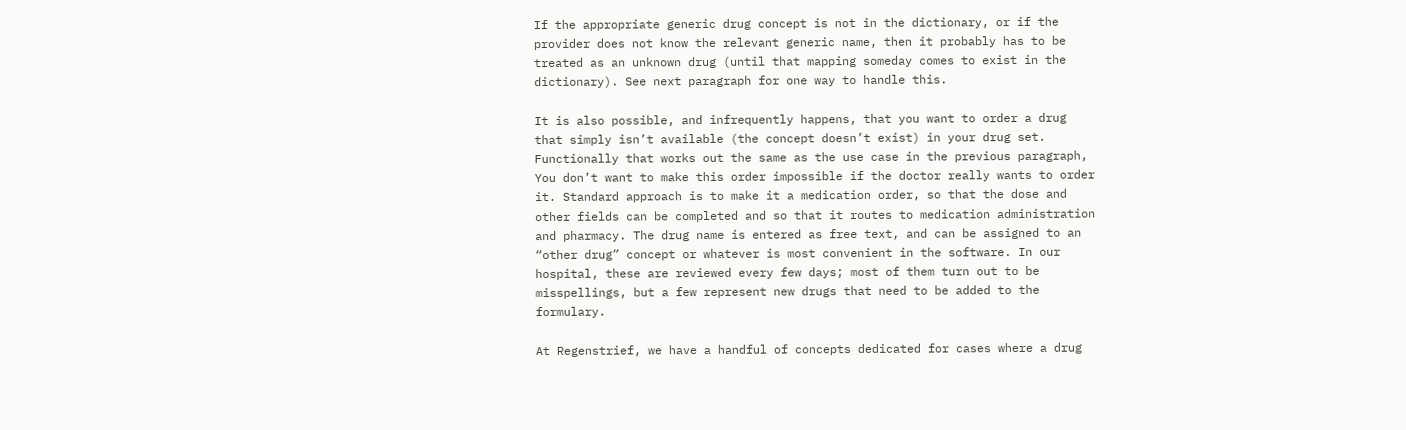If the appropriate generic drug concept is not in the dictionary, or if the provider does not know the relevant generic name, then it probably has to be treated as an unknown drug (until that mapping someday comes to exist in the dictionary). See next paragraph for one way to handle this.

It is also possible, and infrequently happens, that you want to order a drug that simply isn’t available (the concept doesn’t exist) in your drug set. Functionally that works out the same as the use case in the previous paragraph, You don’t want to make this order impossible if the doctor really wants to order it. Standard approach is to make it a medication order, so that the dose and other fields can be completed and so that it routes to medication administration and pharmacy. The drug name is entered as free text, and can be assigned to an “other drug” concept or whatever is most convenient in the software. In our hospital, these are reviewed every few days; most of them turn out to be misspellings, but a few represent new drugs that need to be added to the formulary.

At Regenstrief, we have a handful of concepts dedicated for cases where a drug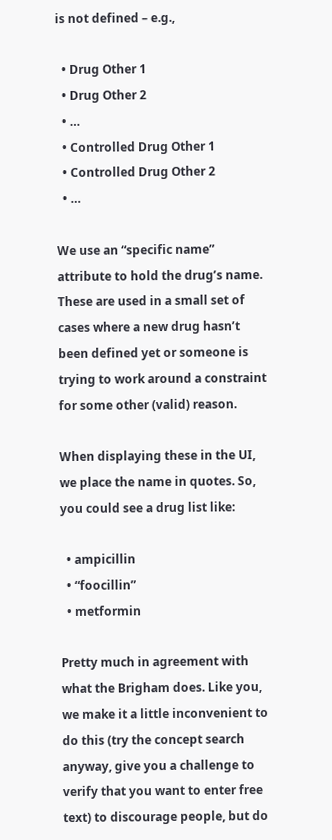is not defined – e.g.,

  • Drug Other 1
  • Drug Other 2
  • …
  • Controlled Drug Other 1
  • Controlled Drug Other 2
  • …

We use an “specific name” attribute to hold the drug’s name. These are used in a small set of cases where a new drug hasn’t been defined yet or someone is trying to work around a constraint for some other (valid) reason.

When displaying these in the UI, we place the name in quotes. So, you could see a drug list like:

  • ampicillin
  • “foocillin”
  • metformin

Pretty much in agreement with what the Brigham does. Like you, we make it a little inconvenient to do this (try the concept search anyway, give you a challenge to verify that you want to enter free text) to discourage people, but do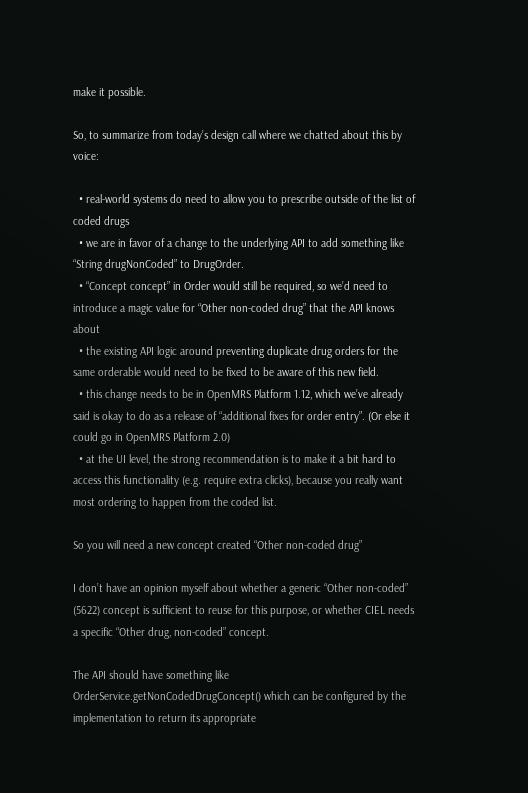make it possible.

So, to summarize from today’s design call where we chatted about this by voice:

  • real-world systems do need to allow you to prescribe outside of the list of coded drugs
  • we are in favor of a change to the underlying API to add something like “String drugNonCoded” to DrugOrder.
  • “Concept concept” in Order would still be required, so we’d need to introduce a magic value for “Other non-coded drug” that the API knows about
  • the existing API logic around preventing duplicate drug orders for the same orderable would need to be fixed to be aware of this new field.
  • this change needs to be in OpenMRS Platform 1.12, which we’ve already said is okay to do as a release of “additional fixes for order entry”. (Or else it could go in OpenMRS Platform 2.0)
  • at the UI level, the strong recommendation is to make it a bit hard to access this functionality (e.g. require extra clicks), because you really want most ordering to happen from the coded list.

So you will need a new concept created “Other non-coded drug”

I don’t have an opinion myself about whether a generic “Other non-coded” (5622) concept is sufficient to reuse for this purpose, or whether CIEL needs a specific “Other drug, non-coded” concept.

The API should have something like OrderService.getNonCodedDrugConcept() which can be configured by the implementation to return its appropriate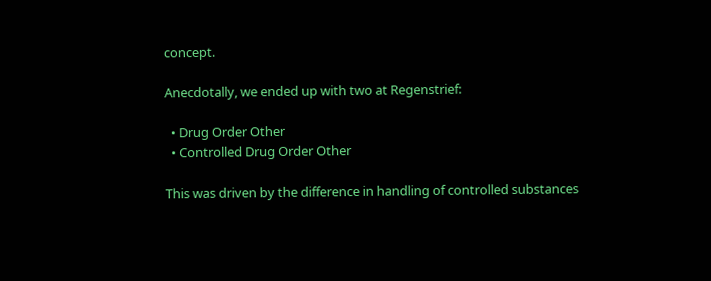concept.

Anecdotally, we ended up with two at Regenstrief:

  • Drug Order Other
  • Controlled Drug Order Other

This was driven by the difference in handling of controlled substances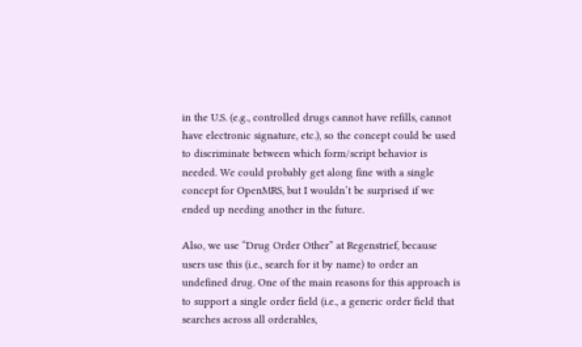in the U.S. (e.g., controlled drugs cannot have refills, cannot have electronic signature, etc.), so the concept could be used to discriminate between which form/script behavior is needed. We could probably get along fine with a single concept for OpenMRS, but I wouldn’t be surprised if we ended up needing another in the future.

Also, we use “Drug Order Other” at Regenstrief, because users use this (i.e., search for it by name) to order an undefined drug. One of the main reasons for this approach is to support a single order field (i.e., a generic order field that searches across all orderables,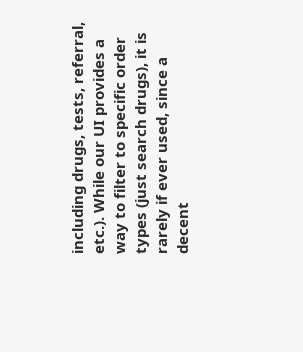including drugs, tests, referral, etc.). While our UI provides a way to filter to specific order types (just search drugs), it is rarely if ever used, since a decent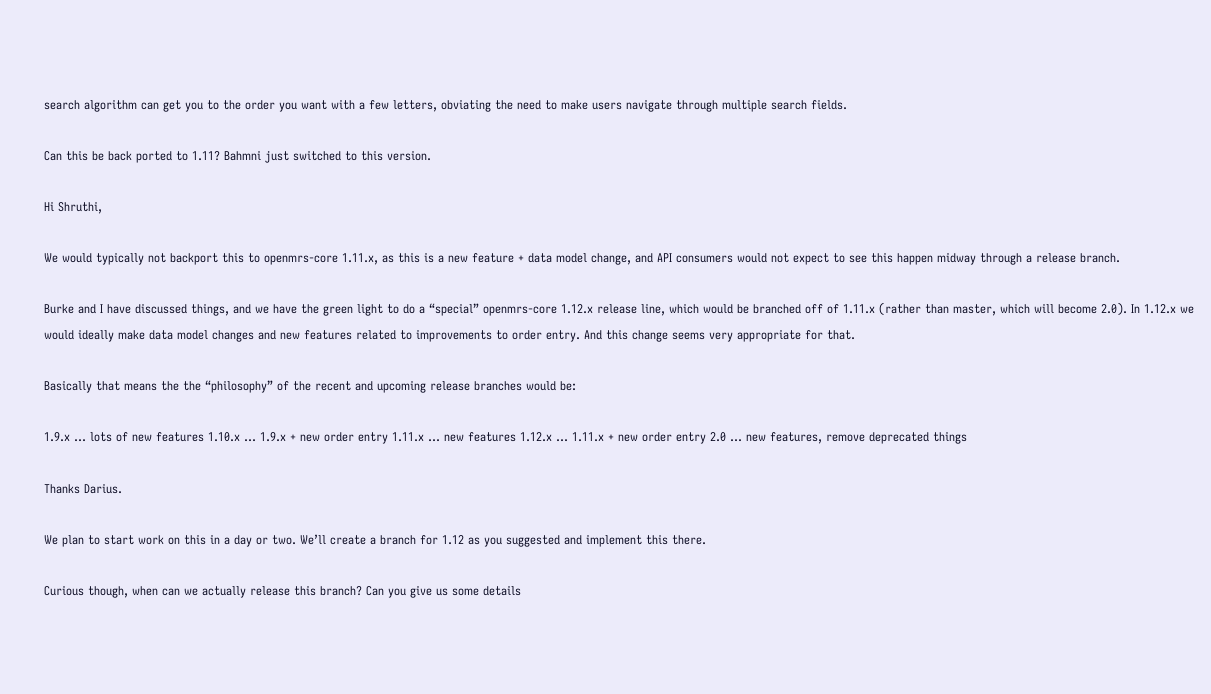search algorithm can get you to the order you want with a few letters, obviating the need to make users navigate through multiple search fields.

Can this be back ported to 1.11? Bahmni just switched to this version.

Hi Shruthi,

We would typically not backport this to openmrs-core 1.11.x, as this is a new feature + data model change, and API consumers would not expect to see this happen midway through a release branch.

Burke and I have discussed things, and we have the green light to do a “special” openmrs-core 1.12.x release line, which would be branched off of 1.11.x (rather than master, which will become 2.0). In 1.12.x we would ideally make data model changes and new features related to improvements to order entry. And this change seems very appropriate for that.

Basically that means the the “philosophy” of the recent and upcoming release branches would be:

1.9.x … lots of new features 1.10.x … 1.9.x + new order entry 1.11.x … new features 1.12.x … 1.11.x + new order entry 2.0 … new features, remove deprecated things

Thanks Darius.

We plan to start work on this in a day or two. We’ll create a branch for 1.12 as you suggested and implement this there.

Curious though, when can we actually release this branch? Can you give us some details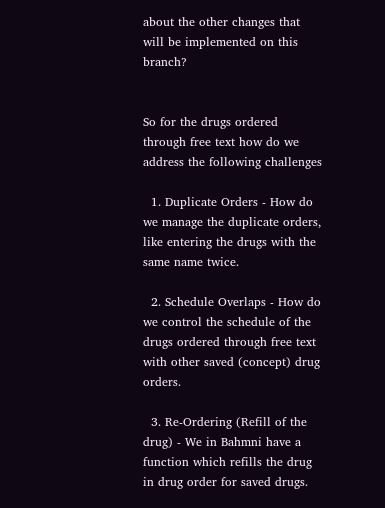about the other changes that will be implemented on this branch?


So for the drugs ordered through free text how do we address the following challenges

  1. Duplicate Orders - How do we manage the duplicate orders, like entering the drugs with the same name twice.

  2. Schedule Overlaps - How do we control the schedule of the drugs ordered through free text with other saved (concept) drug orders.

  3. Re-Ordering (Refill of the drug) - We in Bahmni have a function which refills the drug in drug order for saved drugs.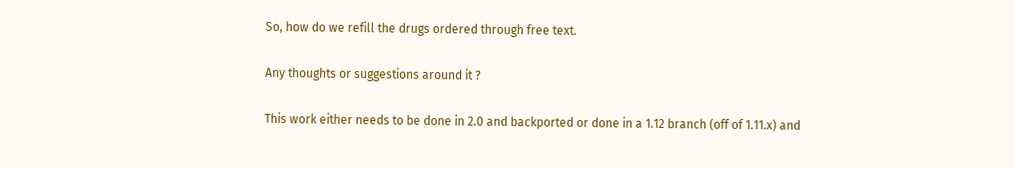So, how do we refill the drugs ordered through free text.

Any thoughts or suggestions around it ?

This work either needs to be done in 2.0 and backported or done in a 1.12 branch (off of 1.11.x) and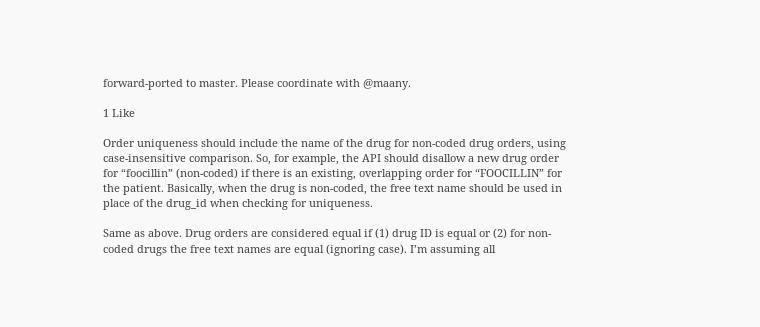forward-ported to master. Please coordinate with @maany.

1 Like

Order uniqueness should include the name of the drug for non-coded drug orders, using case-insensitive comparison. So, for example, the API should disallow a new drug order for “foocillin” (non-coded) if there is an existing, overlapping order for “FOOCILLIN” for the patient. Basically, when the drug is non-coded, the free text name should be used in place of the drug_id when checking for uniqueness.

Same as above. Drug orders are considered equal if (1) drug ID is equal or (2) for non-coded drugs the free text names are equal (ignoring case). I’m assuming all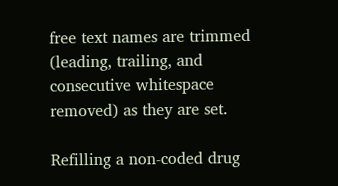free text names are trimmed (leading, trailing, and consecutive whitespace removed) as they are set.

Refilling a non-coded drug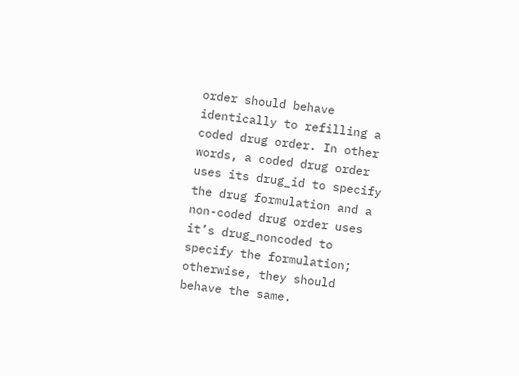order should behave identically to refilling a coded drug order. In other words, a coded drug order uses its drug_id to specify the drug formulation and a non-coded drug order uses it’s drug_noncoded to specify the formulation; otherwise, they should behave the same.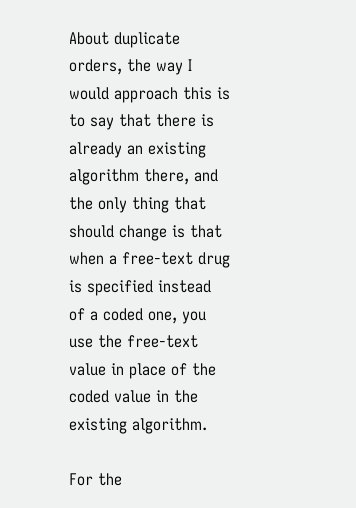About duplicate orders, the way I would approach this is to say that there is already an existing algorithm there, and the only thing that should change is that when a free-text drug is specified instead of a coded one, you use the free-text value in place of the coded value in the existing algorithm.

For the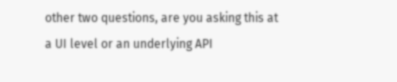other two questions, are you asking this at a UI level or an underlying API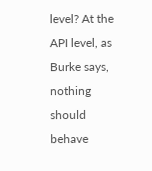level? At the API level, as Burke says, nothing should behave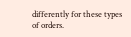differently for these types of orders.